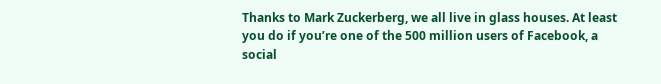Thanks to Mark Zuckerberg, we all live in glass houses. At least you do if you’re one of the 500 million users of Facebook, a social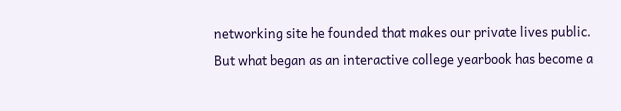networking site he founded that makes our private lives public. But what began as an interactive college yearbook has become a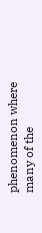phenomenon where many of the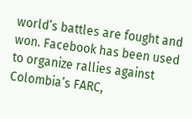world’s battles are fought and won. Facebook has been used to organize rallies against Colombia’s FARC,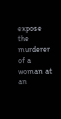expose the murderer of a woman at an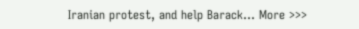Iranian protest, and help Barack... More >>>